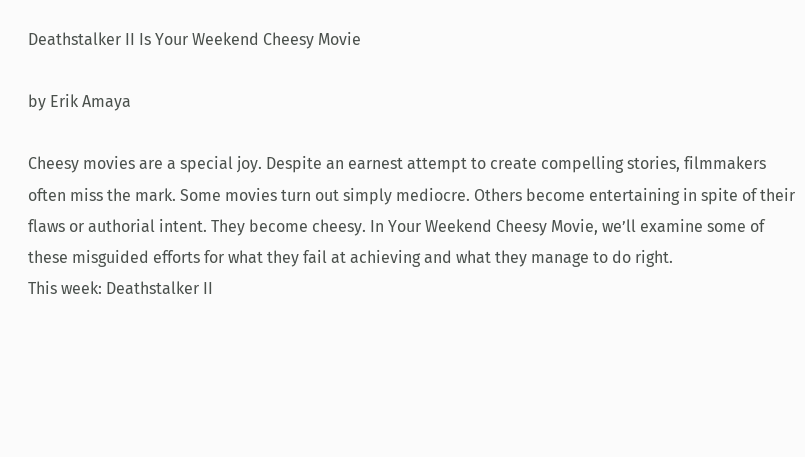Deathstalker II Is Your Weekend Cheesy Movie

by Erik Amaya

Cheesy movies are a special joy. Despite an earnest attempt to create compelling stories, filmmakers often miss the mark. Some movies turn out simply mediocre. Others become entertaining in spite of their flaws or authorial intent. They become cheesy. In Your Weekend Cheesy Movie, we’ll examine some of these misguided efforts for what they fail at achieving and what they manage to do right.
This week: Deathstalker II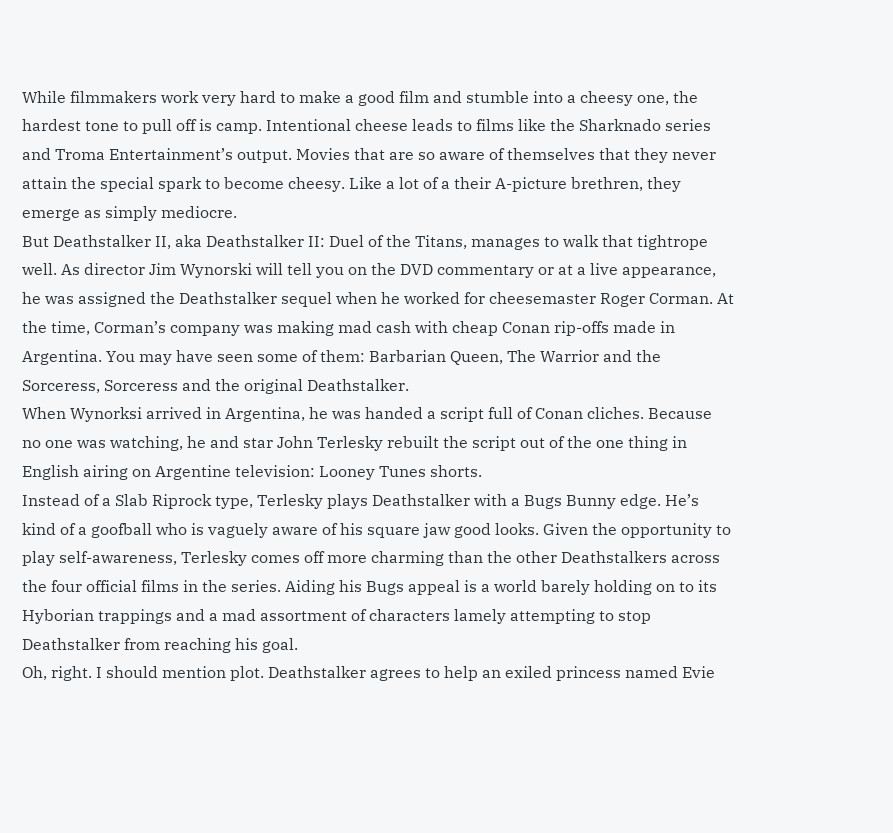While filmmakers work very hard to make a good film and stumble into a cheesy one, the hardest tone to pull off is camp. Intentional cheese leads to films like the Sharknado series and Troma Entertainment’s output. Movies that are so aware of themselves that they never attain the special spark to become cheesy. Like a lot of a their A-picture brethren, they emerge as simply mediocre.
But Deathstalker II, aka Deathstalker II: Duel of the Titans, manages to walk that tightrope well. As director Jim Wynorski will tell you on the DVD commentary or at a live appearance, he was assigned the Deathstalker sequel when he worked for cheesemaster Roger Corman. At the time, Corman’s company was making mad cash with cheap Conan rip-offs made in Argentina. You may have seen some of them: Barbarian Queen, The Warrior and the Sorceress, Sorceress and the original Deathstalker.
When Wynorksi arrived in Argentina, he was handed a script full of Conan cliches. Because no one was watching, he and star John Terlesky rebuilt the script out of the one thing in English airing on Argentine television: Looney Tunes shorts.
Instead of a Slab Riprock type, Terlesky plays Deathstalker with a Bugs Bunny edge. He’s kind of a goofball who is vaguely aware of his square jaw good looks. Given the opportunity to play self-awareness, Terlesky comes off more charming than the other Deathstalkers across the four official films in the series. Aiding his Bugs appeal is a world barely holding on to its Hyborian trappings and a mad assortment of characters lamely attempting to stop Deathstalker from reaching his goal.
Oh, right. I should mention plot. Deathstalker agrees to help an exiled princess named Evie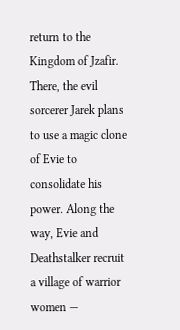return to the Kingdom of Jzafir. There, the evil sorcerer Jarek plans to use a magic clone of Evie to consolidate his power. Along the way, Evie and Deathstalker recruit a village of warrior women —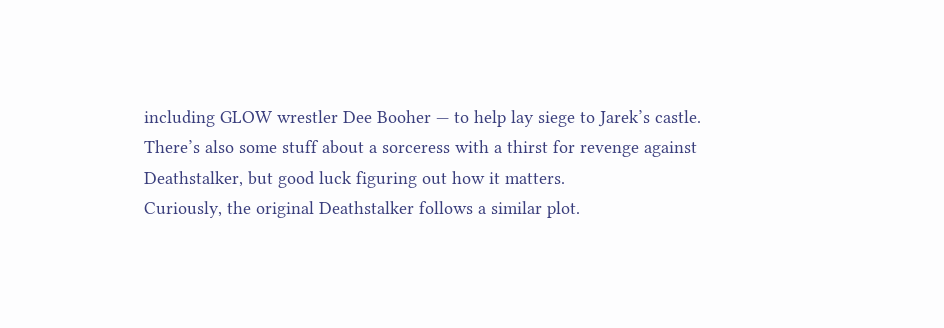including GLOW wrestler Dee Booher — to help lay siege to Jarek’s castle. There’s also some stuff about a sorceress with a thirst for revenge against Deathstalker, but good luck figuring out how it matters.
Curiously, the original Deathstalker follows a similar plot.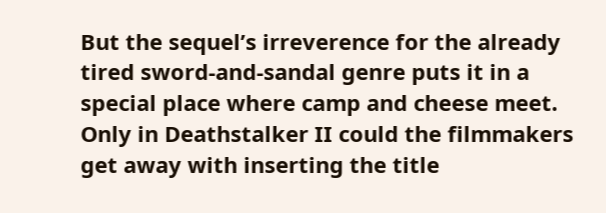But the sequel’s irreverence for the already tired sword-and-sandal genre puts it in a special place where camp and cheese meet. Only in Deathstalker II could the filmmakers get away with inserting the title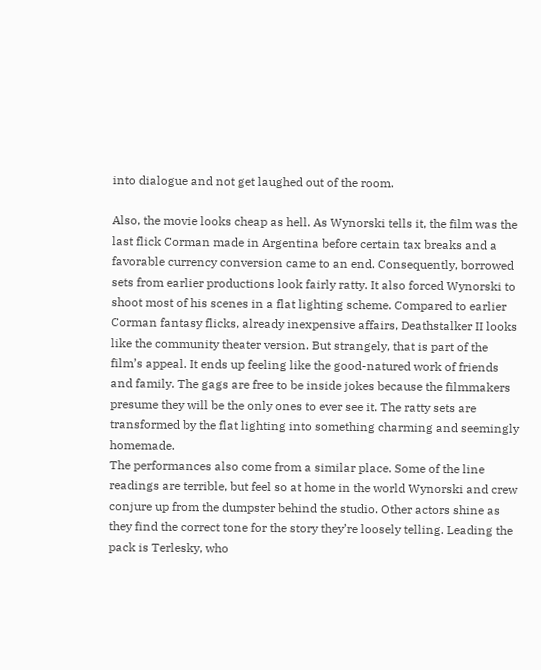into dialogue and not get laughed out of the room.

Also, the movie looks cheap as hell. As Wynorski tells it, the film was the last flick Corman made in Argentina before certain tax breaks and a favorable currency conversion came to an end. Consequently, borrowed sets from earlier productions look fairly ratty. It also forced Wynorski to shoot most of his scenes in a flat lighting scheme. Compared to earlier Corman fantasy flicks, already inexpensive affairs, Deathstalker II looks like the community theater version. But strangely, that is part of the film’s appeal. It ends up feeling like the good-natured work of friends and family. The gags are free to be inside jokes because the filmmakers presume they will be the only ones to ever see it. The ratty sets are transformed by the flat lighting into something charming and seemingly homemade.
The performances also come from a similar place. Some of the line readings are terrible, but feel so at home in the world Wynorski and crew conjure up from the dumpster behind the studio. Other actors shine as they find the correct tone for the story they’re loosely telling. Leading the pack is Terlesky, who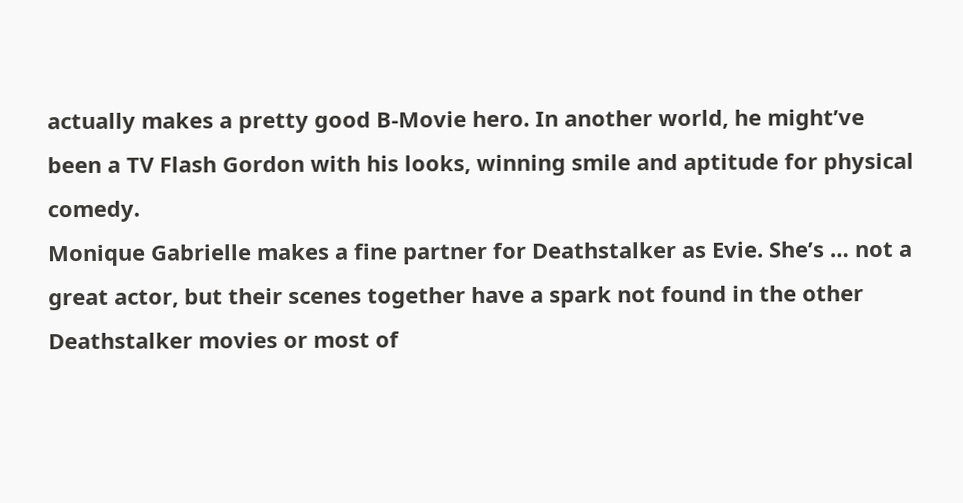actually makes a pretty good B-Movie hero. In another world, he might’ve been a TV Flash Gordon with his looks, winning smile and aptitude for physical comedy.
Monique Gabrielle makes a fine partner for Deathstalker as Evie. She’s … not a great actor, but their scenes together have a spark not found in the other Deathstalker movies or most of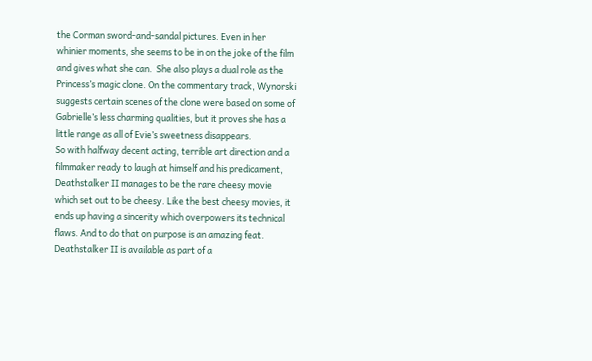the Corman sword-and-sandal pictures. Even in her whinier moments, she seems to be in on the joke of the film and gives what she can.  She also plays a dual role as the Princess’s magic clone. On the commentary track, Wynorski suggests certain scenes of the clone were based on some of Gabrielle’s less charming qualities, but it proves she has a little range as all of Evie’s sweetness disappears.
So with halfway decent acting, terrible art direction and a filmmaker ready to laugh at himself and his predicament, Deathstalker II manages to be the rare cheesy movie which set out to be cheesy. Like the best cheesy movies, it ends up having a sincerity which overpowers its technical flaws. And to do that on purpose is an amazing feat.
Deathstalker II is available as part of a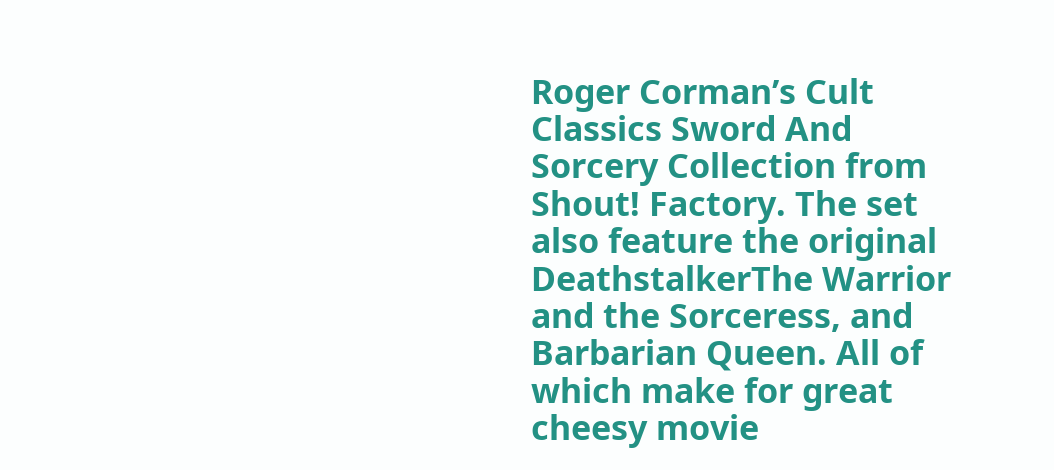Roger Corman’s Cult Classics Sword And Sorcery Collection from Shout! Factory. The set also feature the original DeathstalkerThe Warrior and the Sorceress, and Barbarian Queen. All of which make for great cheesy movie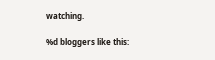watching.

%d bloggers like this: